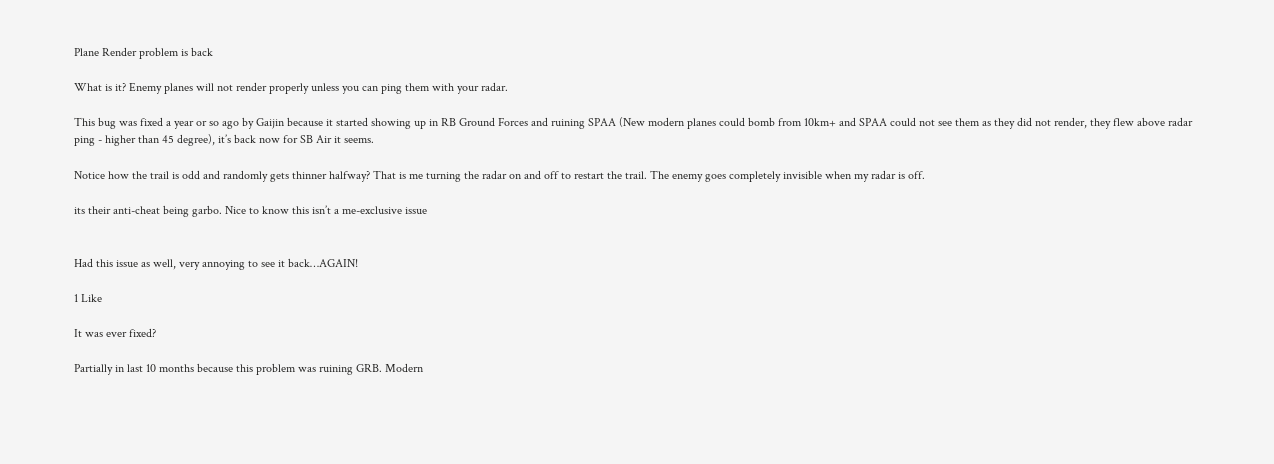Plane Render problem is back

What is it? Enemy planes will not render properly unless you can ping them with your radar.

This bug was fixed a year or so ago by Gaijin because it started showing up in RB Ground Forces and ruining SPAA (New modern planes could bomb from 10km+ and SPAA could not see them as they did not render, they flew above radar ping - higher than 45 degree), it’s back now for SB Air it seems.

Notice how the trail is odd and randomly gets thinner halfway? That is me turning the radar on and off to restart the trail. The enemy goes completely invisible when my radar is off.

its their anti-cheat being garbo. Nice to know this isn’t a me-exclusive issue


Had this issue as well, very annoying to see it back…AGAIN!

1 Like

It was ever fixed?

Partially in last 10 months because this problem was ruining GRB. Modern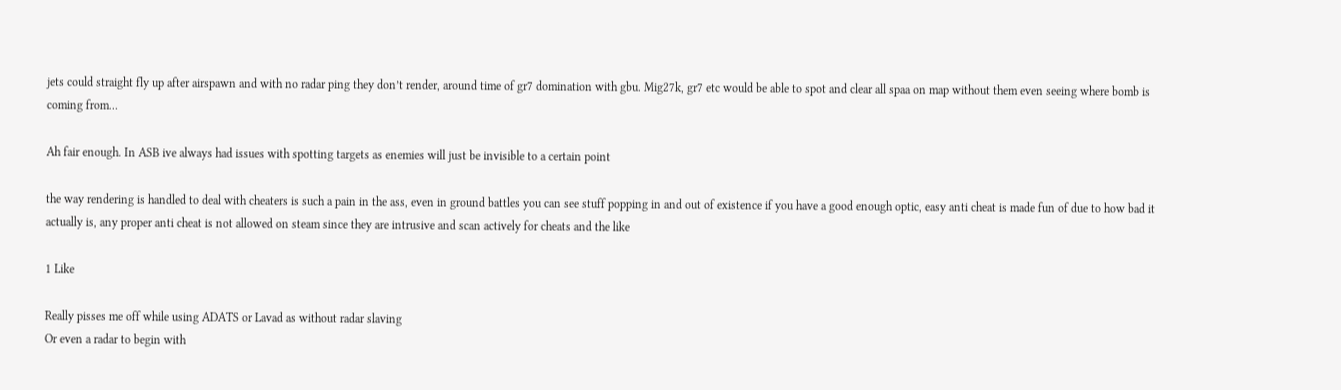jets could straight fly up after airspawn and with no radar ping they don’t render, around time of gr7 domination with gbu. Mig27k, gr7 etc would be able to spot and clear all spaa on map without them even seeing where bomb is coming from…

Ah fair enough. In ASB ive always had issues with spotting targets as enemies will just be invisible to a certain point

the way rendering is handled to deal with cheaters is such a pain in the ass, even in ground battles you can see stuff popping in and out of existence if you have a good enough optic, easy anti cheat is made fun of due to how bad it actually is, any proper anti cheat is not allowed on steam since they are intrusive and scan actively for cheats and the like

1 Like

Really pisses me off while using ADATS or Lavad as without radar slaving
Or even a radar to begin with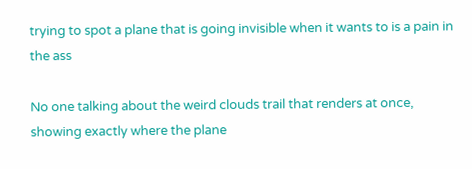trying to spot a plane that is going invisible when it wants to is a pain in the ass

No one talking about the weird clouds trail that renders at once, showing exactly where the plane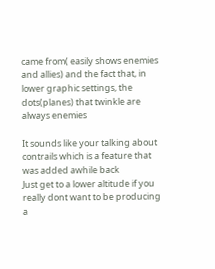came from( easily shows enemies and allies) and the fact that, in lower graphic settings, the dots(planes) that twinkle are always enemies

It sounds like your talking about contrails which is a feature that was added awhile back
Just get to a lower altitude if you really dont want to be producing a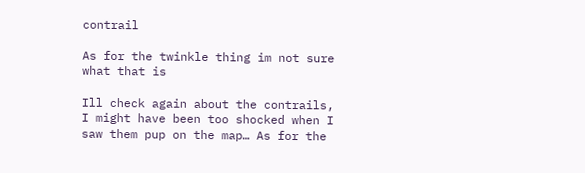contrail

As for the twinkle thing im not sure what that is

Ill check again about the contrails, I might have been too shocked when I saw them pup on the map… As for the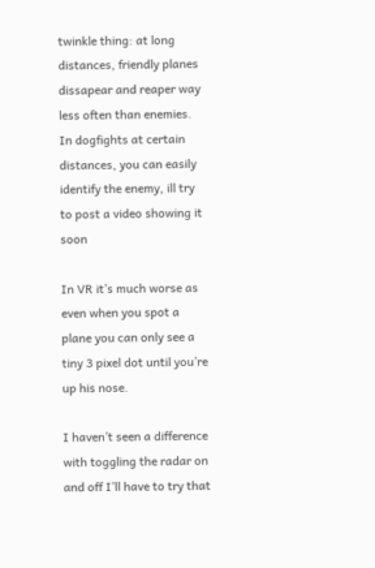twinkle thing: at long distances, friendly planes dissapear and reaper way less often than enemies. In dogfights at certain distances, you can easily identify the enemy, ill try to post a video showing it soon

In VR it’s much worse as even when you spot a plane you can only see a tiny 3 pixel dot until you’re up his nose.

I haven’t seen a difference with toggling the radar on and off I’ll have to try that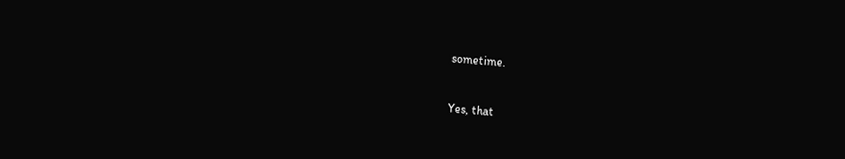sometime.


Yes, that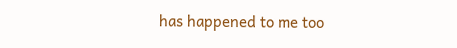has happened to me too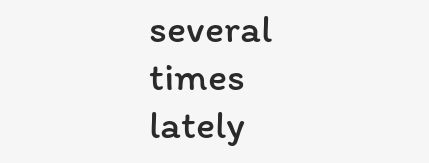several times lately